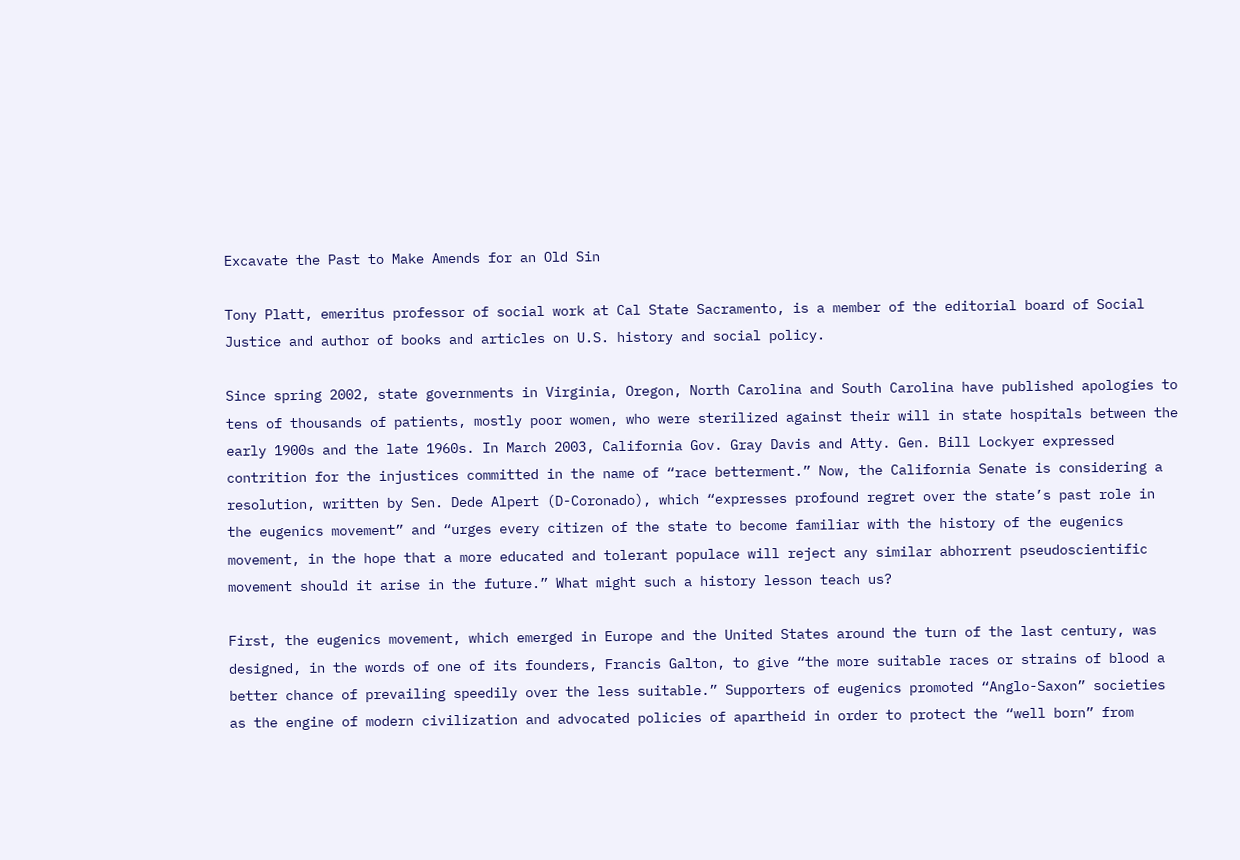Excavate the Past to Make Amends for an Old Sin

Tony Platt, emeritus professor of social work at Cal State Sacramento, is a member of the editorial board of Social Justice and author of books and articles on U.S. history and social policy.

Since spring 2002, state governments in Virginia, Oregon, North Carolina and South Carolina have published apologies to tens of thousands of patients, mostly poor women, who were sterilized against their will in state hospitals between the early 1900s and the late 1960s. In March 2003, California Gov. Gray Davis and Atty. Gen. Bill Lockyer expressed contrition for the injustices committed in the name of “race betterment.” Now, the California Senate is considering a resolution, written by Sen. Dede Alpert (D-Coronado), which “expresses profound regret over the state’s past role in the eugenics movement” and “urges every citizen of the state to become familiar with the history of the eugenics movement, in the hope that a more educated and tolerant populace will reject any similar abhorrent pseudoscientific movement should it arise in the future.” What might such a history lesson teach us?

First, the eugenics movement, which emerged in Europe and the United States around the turn of the last century, was designed, in the words of one of its founders, Francis Galton, to give “the more suitable races or strains of blood a better chance of prevailing speedily over the less suitable.” Supporters of eugenics promoted “Anglo-Saxon” societies as the engine of modern civilization and advocated policies of apartheid in order to protect the “well born” from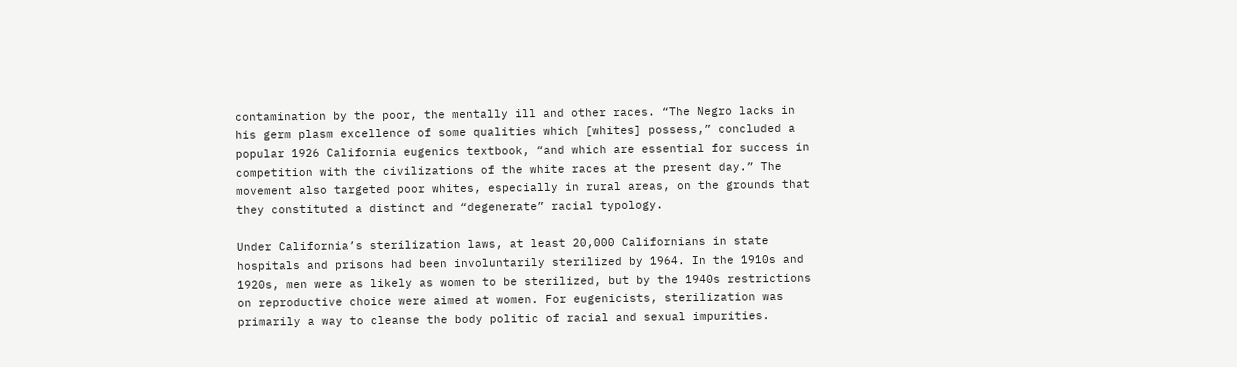contamination by the poor, the mentally ill and other races. “The Negro lacks in his germ plasm excellence of some qualities which [whites] possess,” concluded a popular 1926 California eugenics textbook, “and which are essential for success in competition with the civilizations of the white races at the present day.” The movement also targeted poor whites, especially in rural areas, on the grounds that they constituted a distinct and “degenerate” racial typology.

Under California’s sterilization laws, at least 20,000 Californians in state hospitals and prisons had been involuntarily sterilized by 1964. In the 1910s and 1920s, men were as likely as women to be sterilized, but by the 1940s restrictions on reproductive choice were aimed at women. For eugenicists, sterilization was primarily a way to cleanse the body politic of racial and sexual impurities.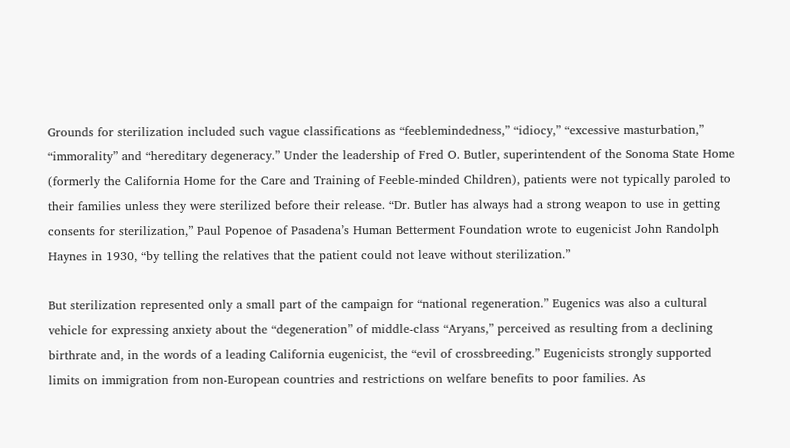Grounds for sterilization included such vague classifications as “feeblemindedness,” “idiocy,” “excessive masturbation,” “immorality” and “hereditary degeneracy.” Under the leadership of Fred O. Butler, superintendent of the Sonoma State Home (formerly the California Home for the Care and Training of Feeble-minded Children), patients were not typically paroled to their families unless they were sterilized before their release. “Dr. Butler has always had a strong weapon to use in getting consents for sterilization,” Paul Popenoe of Pasadena’s Human Betterment Foundation wrote to eugenicist John Randolph Haynes in 1930, “by telling the relatives that the patient could not leave without sterilization.”

But sterilization represented only a small part of the campaign for “national regeneration.” Eugenics was also a cultural vehicle for expressing anxiety about the “degeneration” of middle-class “Aryans,” perceived as resulting from a declining birthrate and, in the words of a leading California eugenicist, the “evil of crossbreeding.” Eugenicists strongly supported limits on immigration from non-European countries and restrictions on welfare benefits to poor families. As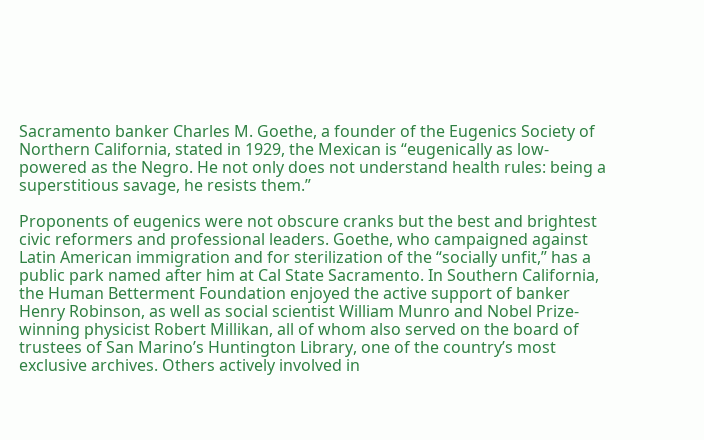Sacramento banker Charles M. Goethe, a founder of the Eugenics Society of Northern California, stated in 1929, the Mexican is “eugenically as low-powered as the Negro. He not only does not understand health rules: being a superstitious savage, he resists them.”

Proponents of eugenics were not obscure cranks but the best and brightest civic reformers and professional leaders. Goethe, who campaigned against Latin American immigration and for sterilization of the “socially unfit,” has a public park named after him at Cal State Sacramento. In Southern California, the Human Betterment Foundation enjoyed the active support of banker Henry Robinson, as well as social scientist William Munro and Nobel Prize-winning physicist Robert Millikan, all of whom also served on the board of trustees of San Marino’s Huntington Library, one of the country’s most exclusive archives. Others actively involved in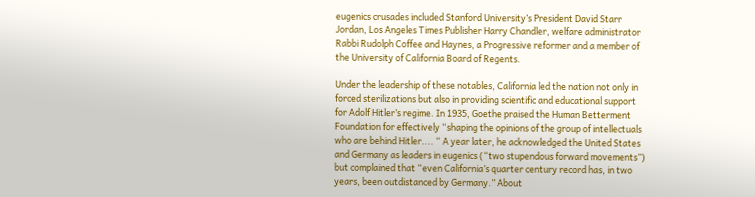eugenics crusades included Stanford University’s President David Starr Jordan, Los Angeles Times Publisher Harry Chandler, welfare administrator Rabbi Rudolph Coffee and Haynes, a Progressive reformer and a member of the University of California Board of Regents.

Under the leadership of these notables, California led the nation not only in forced sterilizations but also in providing scientific and educational support for Adolf Hitler’s regime. In 1935, Goethe praised the Human Betterment Foundation for effectively “shaping the opinions of the group of intellectuals who are behind Hitler.... “ A year later, he acknowledged the United States and Germany as leaders in eugenics (“two stupendous forward movements”) but complained that “even California’s quarter century record has, in two years, been outdistanced by Germany.” About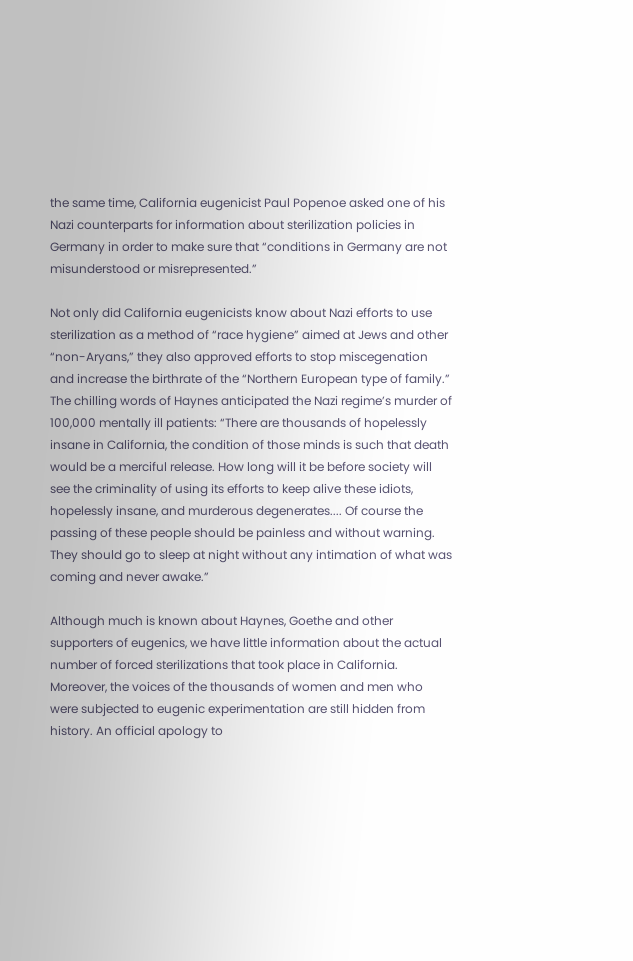the same time, California eugenicist Paul Popenoe asked one of his Nazi counterparts for information about sterilization policies in Germany in order to make sure that “conditions in Germany are not misunderstood or misrepresented.”

Not only did California eugenicists know about Nazi efforts to use sterilization as a method of “race hygiene” aimed at Jews and other “non-Aryans,” they also approved efforts to stop miscegenation and increase the birthrate of the “Northern European type of family.” The chilling words of Haynes anticipated the Nazi regime’s murder of 100,000 mentally ill patients: “There are thousands of hopelessly insane in California, the condition of those minds is such that death would be a merciful release. How long will it be before society will see the criminality of using its efforts to keep alive these idiots, hopelessly insane, and murderous degenerates.... Of course the passing of these people should be painless and without warning. They should go to sleep at night without any intimation of what was coming and never awake.”

Although much is known about Haynes, Goethe and other supporters of eugenics, we have little information about the actual number of forced sterilizations that took place in California. Moreover, the voices of the thousands of women and men who were subjected to eugenic experimentation are still hidden from history. An official apology to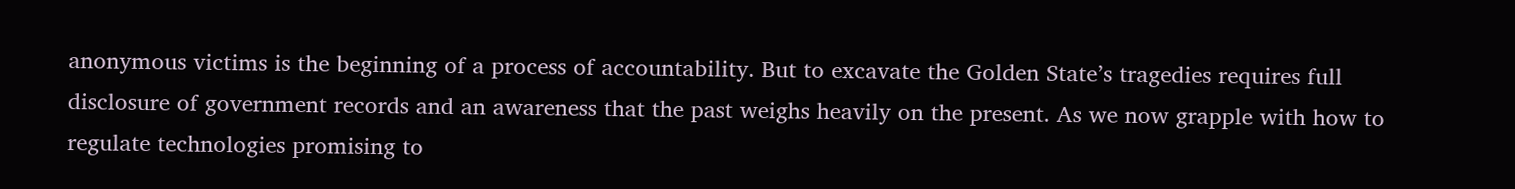anonymous victims is the beginning of a process of accountability. But to excavate the Golden State’s tragedies requires full disclosure of government records and an awareness that the past weighs heavily on the present. As we now grapple with how to regulate technologies promising to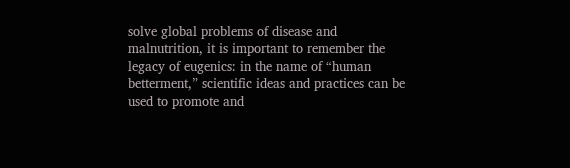solve global problems of disease and malnutrition, it is important to remember the legacy of eugenics: in the name of “human betterment,” scientific ideas and practices can be used to promote and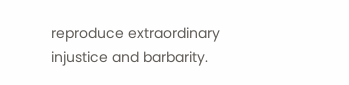reproduce extraordinary injustice and barbarity.